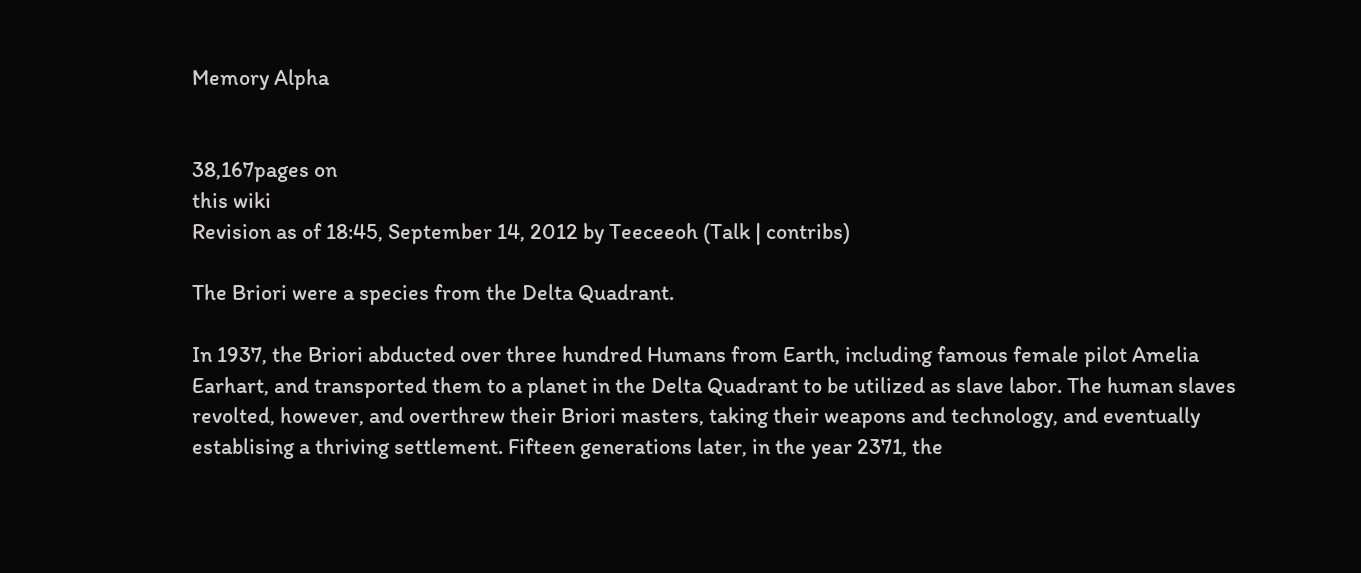Memory Alpha


38,167pages on
this wiki
Revision as of 18:45, September 14, 2012 by Teeceeoh (Talk | contribs)

The Briori were a species from the Delta Quadrant.

In 1937, the Briori abducted over three hundred Humans from Earth, including famous female pilot Amelia Earhart, and transported them to a planet in the Delta Quadrant to be utilized as slave labor. The human slaves revolted, however, and overthrew their Briori masters, taking their weapons and technology, and eventually establising a thriving settlement. Fifteen generations later, in the year 2371, the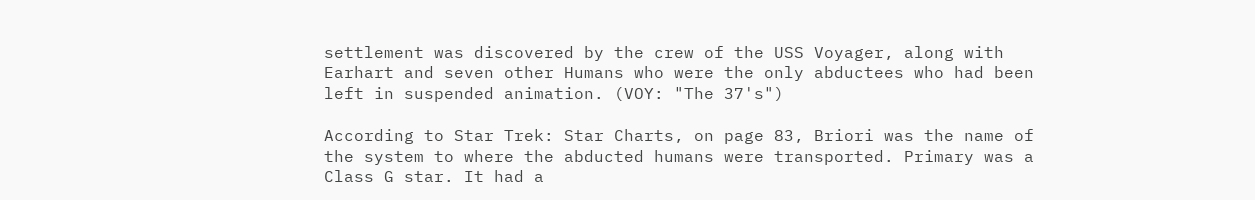settlement was discovered by the crew of the USS Voyager, along with Earhart and seven other Humans who were the only abductees who had been left in suspended animation. (VOY: "The 37's")

According to Star Trek: Star Charts, on page 83, Briori was the name of the system to where the abducted humans were transported. Primary was a Class G star. It had a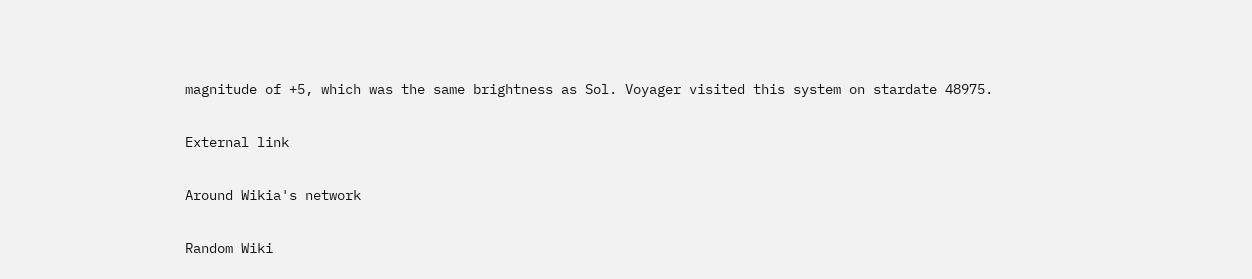magnitude of +5, which was the same brightness as Sol. Voyager visited this system on stardate 48975.

External link

Around Wikia's network

Random Wiki